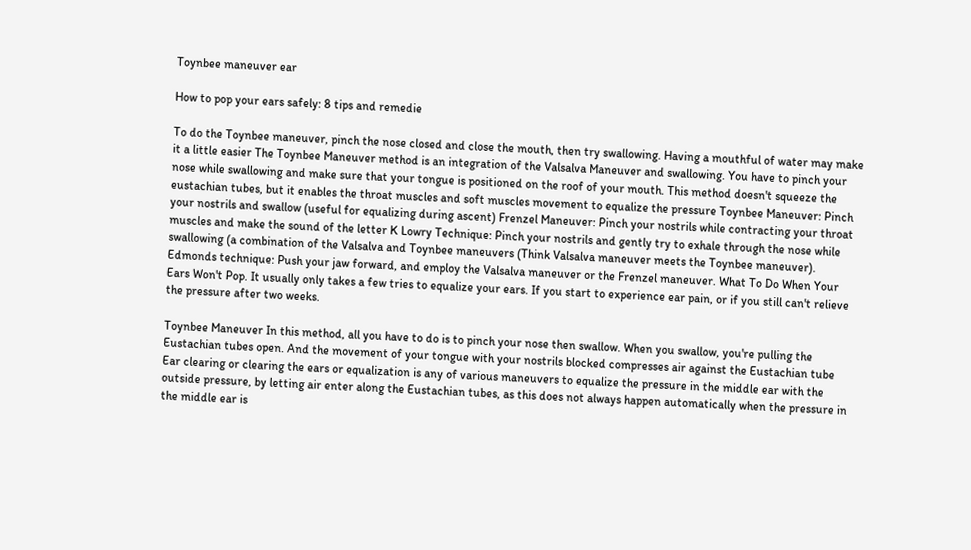Toynbee maneuver ear

How to pop your ears safely: 8 tips and remedie

To do the Toynbee maneuver, pinch the nose closed and close the mouth, then try swallowing. Having a mouthful of water may make it a little easier The Toynbee Maneuver method is an integration of the Valsalva Maneuver and swallowing. You have to pinch your nose while swallowing and make sure that your tongue is positioned on the roof of your mouth. This method doesn't squeeze the eustachian tubes, but it enables the throat muscles and soft muscles movement to equalize the pressure Toynbee Maneuver: Pinch your nostrils and swallow (useful for equalizing during ascent) Frenzel Maneuver: Pinch your nostrils while contracting your throat muscles and make the sound of the letter K Lowry Technique: Pinch your nostrils and gently try to exhale through the nose while swallowing (a combination of the Valsalva and Toynbee maneuvers (Think Valsalva maneuver meets the Toynbee maneuver). Edmonds technique: Push your jaw forward, and employ the Valsalva maneuver or the Frenzel maneuver. What To Do When Your Ears Won't Pop. It usually only takes a few tries to equalize your ears. If you start to experience ear pain, or if you still can't relieve the pressure after two weeks.

Toynbee Maneuver In this method, all you have to do is to pinch your nose then swallow. When you swallow, you're pulling the Eustachian tubes open. And the movement of your tongue with your nostrils blocked compresses air against the Eustachian tube Ear clearing or clearing the ears or equalization is any of various maneuvers to equalize the pressure in the middle ear with the outside pressure, by letting air enter along the Eustachian tubes, as this does not always happen automatically when the pressure in the middle ear is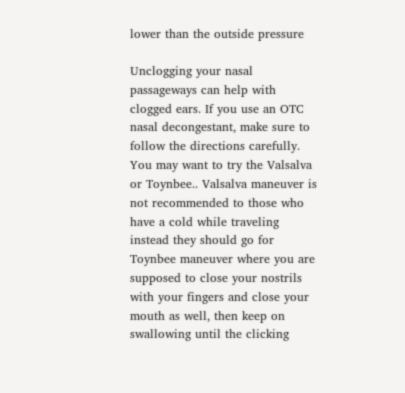lower than the outside pressure

Unclogging your nasal passageways can help with clogged ears. If you use an OTC nasal decongestant, make sure to follow the directions carefully. You may want to try the Valsalva or Toynbee.. Valsalva maneuver is not recommended to those who have a cold while traveling instead they should go for Toynbee maneuver where you are supposed to close your nostrils with your fingers and close your mouth as well, then keep on swallowing until the clicking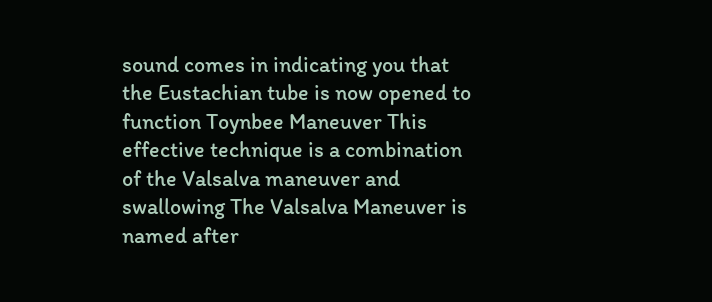sound comes in indicating you that the Eustachian tube is now opened to function Toynbee Maneuver This effective technique is a combination of the Valsalva maneuver and swallowing The Valsalva Maneuver is named after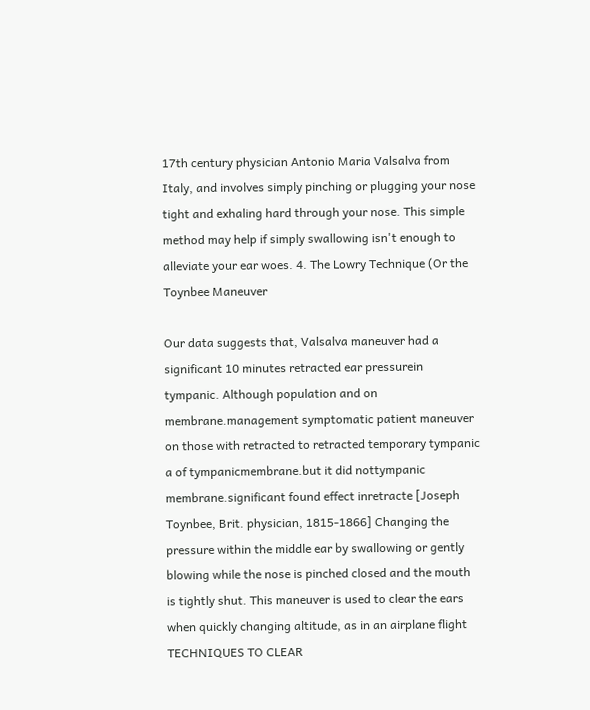17th century physician Antonio Maria Valsalva from Italy, and involves simply pinching or plugging your nose tight and exhaling hard through your nose. This simple method may help if simply swallowing isn't enough to alleviate your ear woes. 4. The Lowry Technique (Or the Toynbee Maneuver

Our data suggests that, Valsalva maneuver had a significant 10 minutes retracted ear pressurein tympanic. Although population and on membrane.management symptomatic patient maneuver on those with retracted to retracted temporary tympanic a of tympanicmembrane.but it did nottympanic membrane.significant found effect inretracte [Joseph Toynbee, Brit. physician, 1815-1866] Changing the pressure within the middle ear by swallowing or gently blowing while the nose is pinched closed and the mouth is tightly shut. This maneuver is used to clear the ears when quickly changing altitude, as in an airplane flight TECHNIQUES TO CLEAR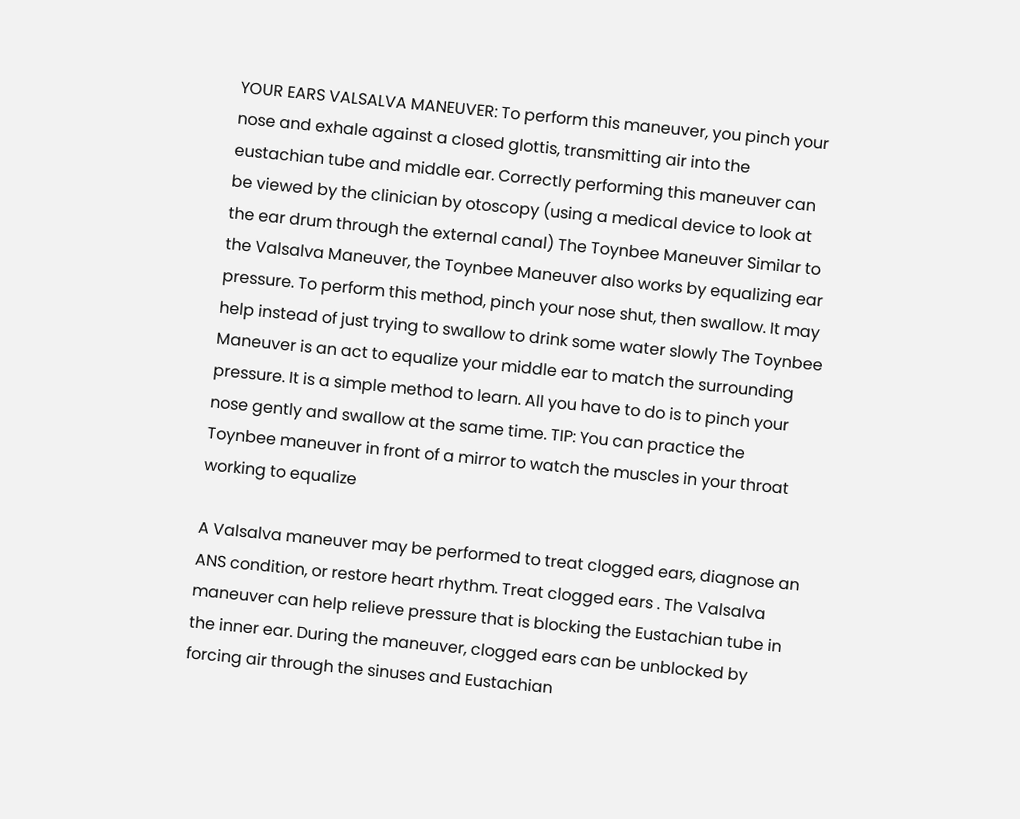YOUR EARS VALSALVA MANEUVER: To perform this maneuver, you pinch your nose and exhale against a closed glottis, transmitting air into the eustachian tube and middle ear. Correctly performing this maneuver can be viewed by the clinician by otoscopy (using a medical device to look at the ear drum through the external canal) The Toynbee Maneuver Similar to the Valsalva Maneuver, the Toynbee Maneuver also works by equalizing ear pressure. To perform this method, pinch your nose shut, then swallow. It may help instead of just trying to swallow to drink some water slowly The Toynbee Maneuver is an act to equalize your middle ear to match the surrounding pressure. It is a simple method to learn. All you have to do is to pinch your nose gently and swallow at the same time. TIP: You can practice the Toynbee maneuver in front of a mirror to watch the muscles in your throat working to equalize

A Valsalva maneuver may be performed to treat clogged ears, diagnose an ANS condition, or restore heart rhythm. Treat clogged ears . The Valsalva maneuver can help relieve pressure that is blocking the Eustachian tube in the inner ear. During the maneuver, clogged ears can be unblocked by forcing air through the sinuses and Eustachian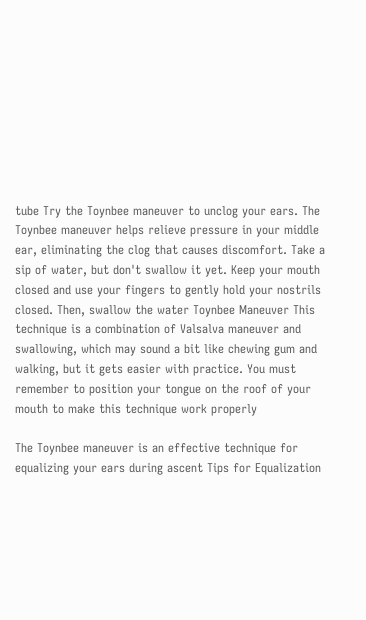tube Try the Toynbee maneuver to unclog your ears. The Toynbee maneuver helps relieve pressure in your middle ear, eliminating the clog that causes discomfort. Take a sip of water, but don't swallow it yet. Keep your mouth closed and use your fingers to gently hold your nostrils closed. Then, swallow the water Toynbee Maneuver This technique is a combination of Valsalva maneuver and swallowing, which may sound a bit like chewing gum and walking, but it gets easier with practice. You must remember to position your tongue on the roof of your mouth to make this technique work properly

The Toynbee maneuver is an effective technique for equalizing your ears during ascent Tips for Equalization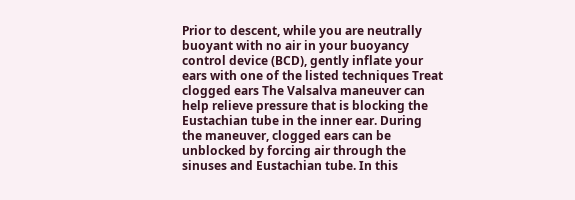Prior to descent, while you are neutrally buoyant with no air in your buoyancy control device (BCD), gently inflate your ears with one of the listed techniques Treat clogged ears The Valsalva maneuver can help relieve pressure that is blocking the Eustachian tube in the inner ear. During the maneuver, clogged ears can be unblocked by forcing air through the sinuses and Eustachian tube. In this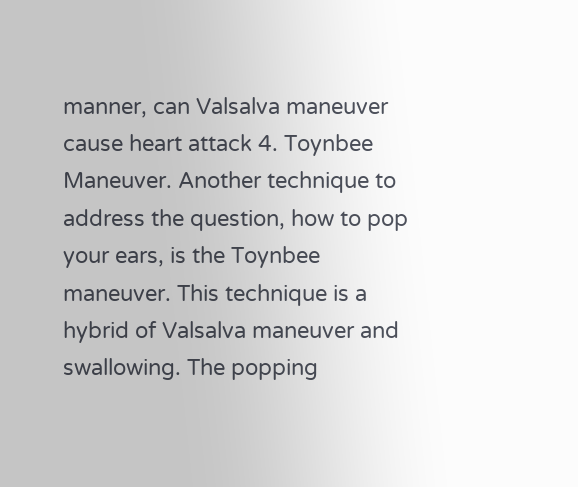manner, can Valsalva maneuver cause heart attack 4. Toynbee Maneuver. Another technique to address the question, how to pop your ears, is the Toynbee maneuver. This technique is a hybrid of Valsalva maneuver and swallowing. The popping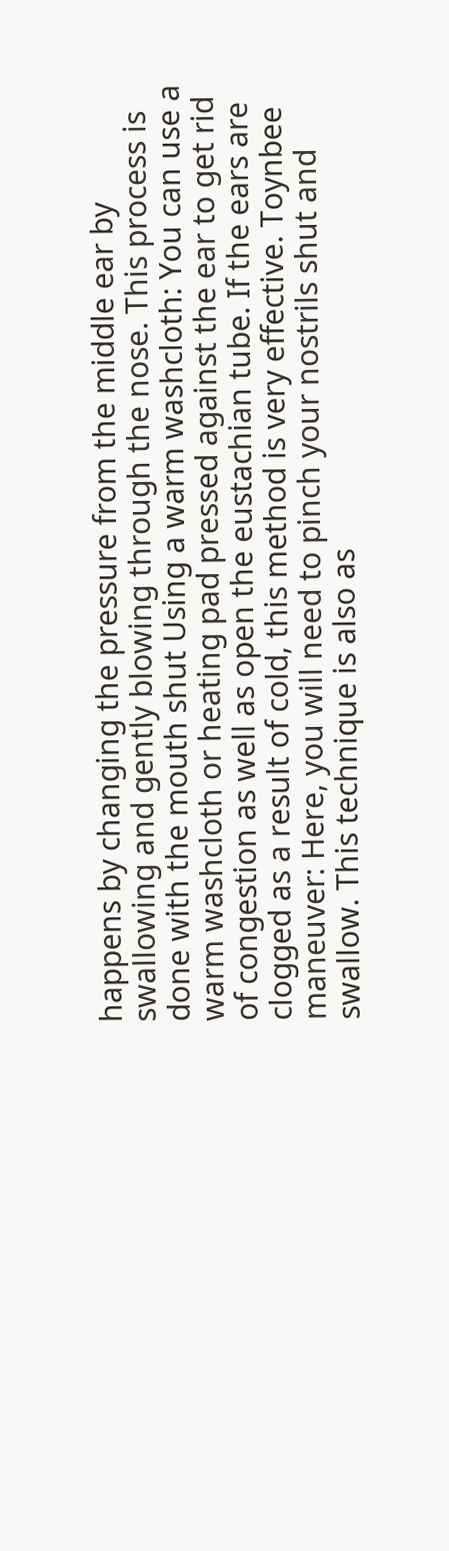happens by changing the pressure from the middle ear by swallowing and gently blowing through the nose. This process is done with the mouth shut Using a warm washcloth: You can use a warm washcloth or heating pad pressed against the ear to get rid of congestion as well as open the eustachian tube. If the ears are clogged as a result of cold, this method is very effective. Toynbee maneuver: Here, you will need to pinch your nostrils shut and swallow. This technique is also as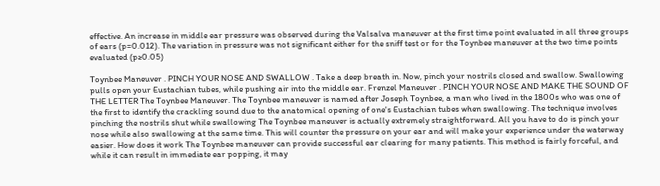effective. An increase in middle ear pressure was observed during the Valsalva maneuver at the first time point evaluated in all three groups of ears (p=0.012). The variation in pressure was not significant either for the sniff test or for the Toynbee maneuver at the two time points evaluated (p≥0.05)

Toynbee Maneuver . PINCH YOUR NOSE AND SWALLOW . Take a deep breath in. Now, pinch your nostrils closed and swallow. Swallowing pulls open your Eustachian tubes, while pushing air into the middle ear. Frenzel Maneuver . PINCH YOUR NOSE AND MAKE THE SOUND OF THE LETTER The Toynbee Maneuver. The Toynbee maneuver is named after Joseph Toynbee, a man who lived in the 1800s who was one of the first to identify the crackling sound due to the anatomical opening of one's Eustachian tubes when swallowing. The technique involves pinching the nostrils shut while swallowing The Toynbee maneuver is actually extremely straightforward. All you have to do is pinch your nose while also swallowing at the same time. This will counter the pressure on your ear and will make your experience under the waterway easier. How does it work The Toynbee maneuver can provide successful ear clearing for many patients. This method is fairly forceful, and while it can result in immediate ear popping, it may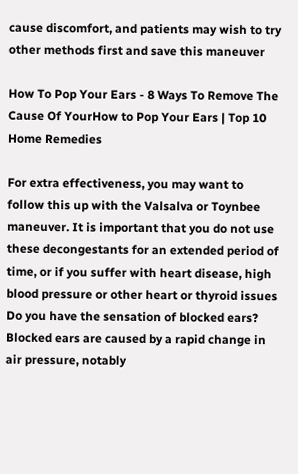cause discomfort, and patients may wish to try other methods first and save this maneuver

How To Pop Your Ears - 8 Ways To Remove The Cause Of YourHow to Pop Your Ears | Top 10 Home Remedies

For extra effectiveness, you may want to follow this up with the Valsalva or Toynbee maneuver. It is important that you do not use these decongestants for an extended period of time, or if you suffer with heart disease, high blood pressure or other heart or thyroid issues Do you have the sensation of blocked ears? Blocked ears are caused by a rapid change in air pressure, notably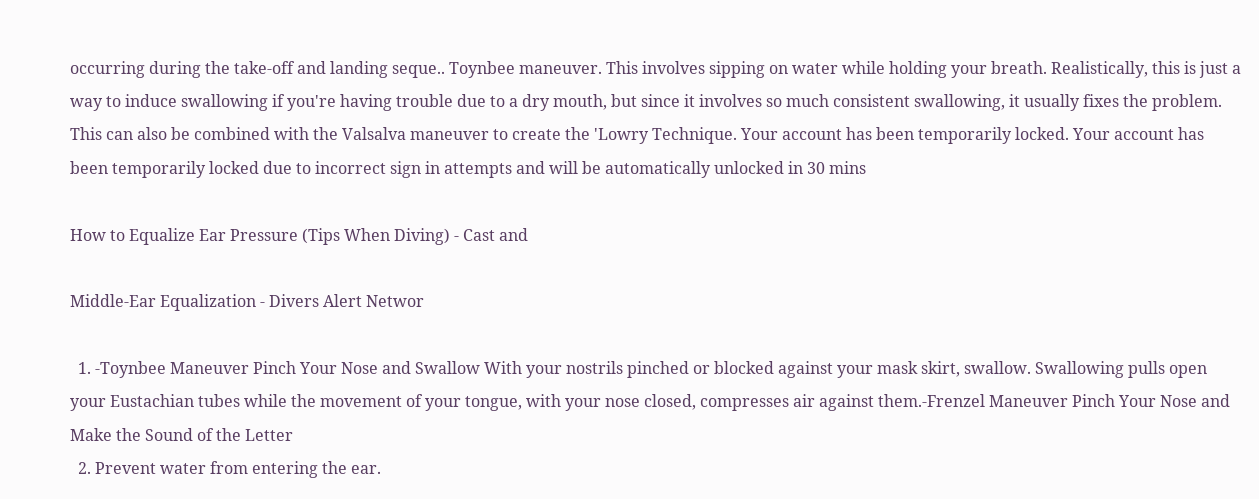occurring during the take-off and landing seque.. Toynbee maneuver. This involves sipping on water while holding your breath. Realistically, this is just a way to induce swallowing if you're having trouble due to a dry mouth, but since it involves so much consistent swallowing, it usually fixes the problem. This can also be combined with the Valsalva maneuver to create the 'Lowry Technique. Your account has been temporarily locked. Your account has been temporarily locked due to incorrect sign in attempts and will be automatically unlocked in 30 mins

How to Equalize Ear Pressure (Tips When Diving) - Cast and

Middle-Ear Equalization - Divers Alert Networ

  1. -Toynbee Maneuver Pinch Your Nose and Swallow With your nostrils pinched or blocked against your mask skirt, swallow. Swallowing pulls open your Eustachian tubes while the movement of your tongue, with your nose closed, compresses air against them.-Frenzel Maneuver Pinch Your Nose and Make the Sound of the Letter
  2. Prevent water from entering the ear.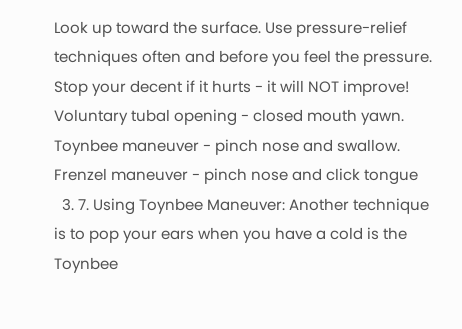Look up toward the surface. Use pressure-relief techniques often and before you feel the pressure. Stop your decent if it hurts - it will NOT improve! Voluntary tubal opening - closed mouth yawn. Toynbee maneuver - pinch nose and swallow. Frenzel maneuver - pinch nose and click tongue
  3. 7. Using Toynbee Maneuver: Another technique is to pop your ears when you have a cold is the Toynbee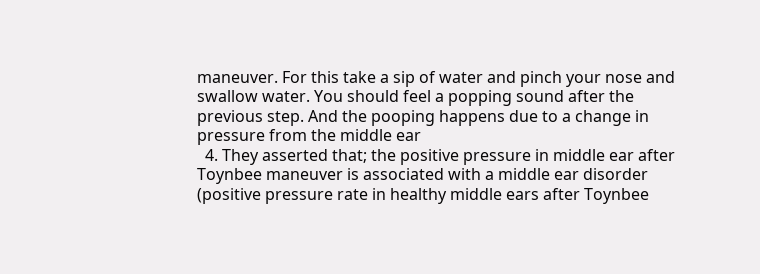maneuver. For this take a sip of water and pinch your nose and swallow water. You should feel a popping sound after the previous step. And the pooping happens due to a change in pressure from the middle ear
  4. They asserted that; the positive pressure in middle ear after Toynbee maneuver is associated with a middle ear disorder (positive pressure rate in healthy middle ears after Toynbee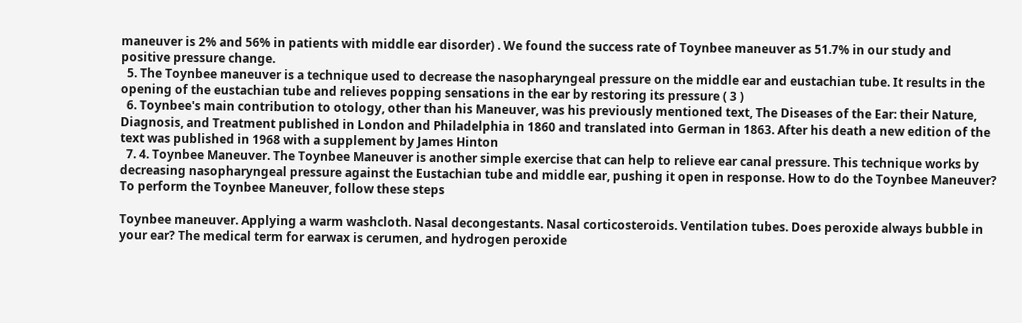maneuver is 2% and 56% in patients with middle ear disorder) . We found the success rate of Toynbee maneuver as 51.7% in our study and positive pressure change.
  5. The Toynbee maneuver is a technique used to decrease the nasopharyngeal pressure on the middle ear and eustachian tube. It results in the opening of the eustachian tube and relieves popping sensations in the ear by restoring its pressure ( 3 )
  6. Toynbee's main contribution to otology, other than his Maneuver, was his previously mentioned text, The Diseases of the Ear: their Nature, Diagnosis, and Treatment published in London and Philadelphia in 1860 and translated into German in 1863. After his death a new edition of the text was published in 1968 with a supplement by James Hinton
  7. 4. Toynbee Maneuver. The Toynbee Maneuver is another simple exercise that can help to relieve ear canal pressure. This technique works by decreasing nasopharyngeal pressure against the Eustachian tube and middle ear, pushing it open in response. How to do the Toynbee Maneuver? To perform the Toynbee Maneuver, follow these steps

Toynbee maneuver. Applying a warm washcloth. Nasal decongestants. Nasal corticosteroids. Ventilation tubes. Does peroxide always bubble in your ear? The medical term for earwax is cerumen, and hydrogen peroxide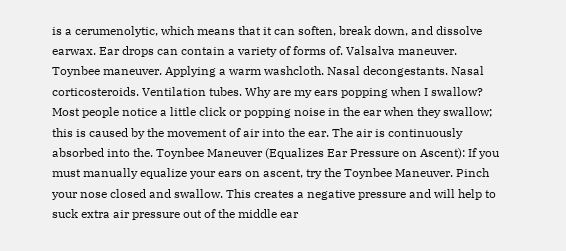is a cerumenolytic, which means that it can soften, break down, and dissolve earwax. Ear drops can contain a variety of forms of. Valsalva maneuver. Toynbee maneuver. Applying a warm washcloth. Nasal decongestants. Nasal corticosteroids. Ventilation tubes. Why are my ears popping when I swallow? Most people notice a little click or popping noise in the ear when they swallow; this is caused by the movement of air into the ear. The air is continuously absorbed into the. Toynbee Maneuver (Equalizes Ear Pressure on Ascent): If you must manually equalize your ears on ascent, try the Toynbee Maneuver. Pinch your nose closed and swallow. This creates a negative pressure and will help to suck extra air pressure out of the middle ear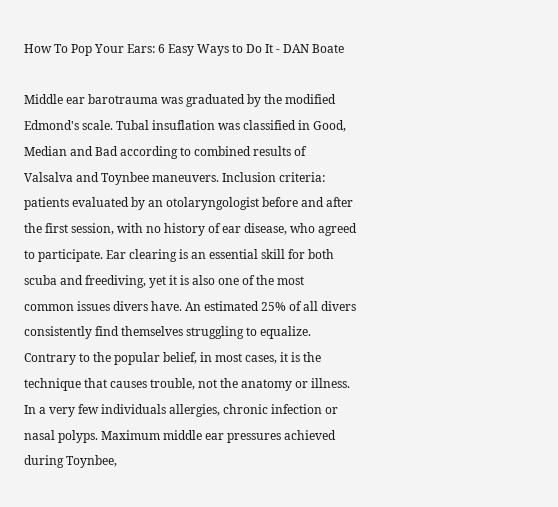How To Pop Your Ears: 6 Easy Ways to Do It - DAN Boate

Middle ear barotrauma was graduated by the modified Edmond's scale. Tubal insuflation was classified in Good, Median and Bad according to combined results of Valsalva and Toynbee maneuvers. Inclusion criteria: patients evaluated by an otolaryngologist before and after the first session, with no history of ear disease, who agreed to participate. Ear clearing is an essential skill for both scuba and freediving, yet it is also one of the most common issues divers have. An estimated 25% of all divers consistently find themselves struggling to equalize. Contrary to the popular belief, in most cases, it is the technique that causes trouble, not the anatomy or illness. In a very few individuals allergies, chronic infection or nasal polyps. Maximum middle ear pressures achieved during Toynbee,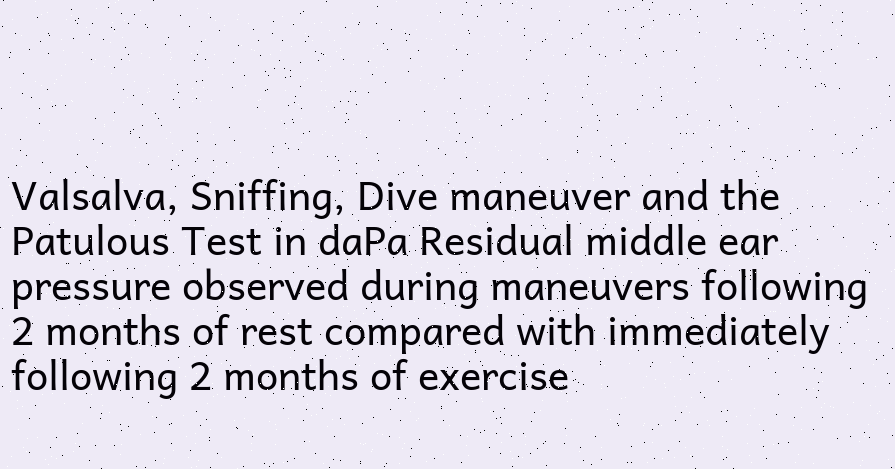Valsalva, Sniffing, Dive maneuver and the Patulous Test in daPa Residual middle ear pressure observed during maneuvers following 2 months of rest compared with immediately following 2 months of exercise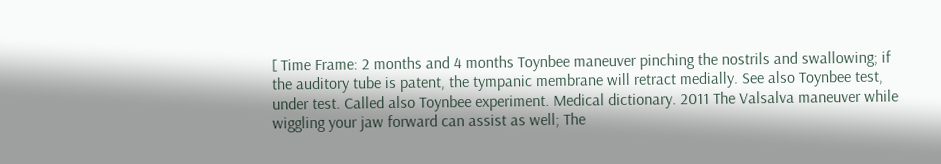[ Time Frame: 2 months and 4 months Toynbee maneuver pinching the nostrils and swallowing; if the auditory tube is patent, the tympanic membrane will retract medially. See also Toynbee test, under test. Called also Toynbee experiment. Medical dictionary. 2011 The Valsalva maneuver while wiggling your jaw forward can assist as well; The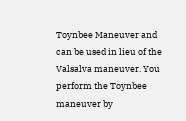Toynbee Maneuver and can be used in lieu of the Valsalva maneuver. You perform the Toynbee maneuver by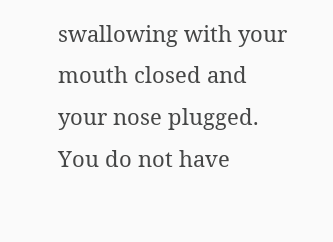swallowing with your mouth closed and your nose plugged. You do not have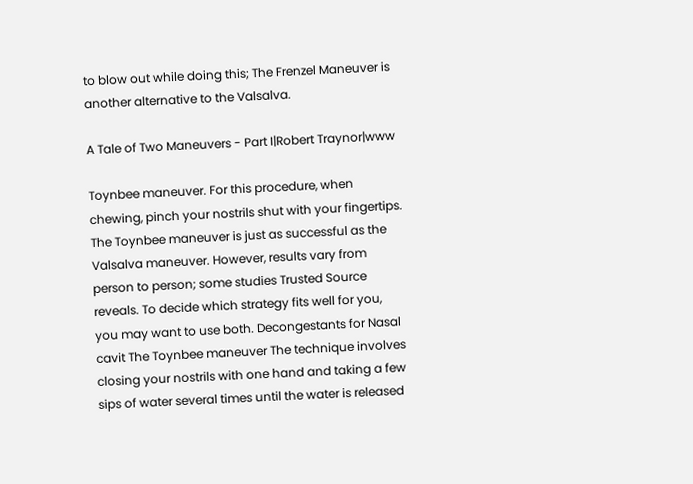to blow out while doing this; The Frenzel Maneuver is another alternative to the Valsalva.

A Tale of Two Maneuvers - Part I|Robert Traynor|www

Toynbee maneuver. For this procedure, when chewing, pinch your nostrils shut with your fingertips. The Toynbee maneuver is just as successful as the Valsalva maneuver. However, results vary from person to person; some studies Trusted Source reveals. To decide which strategy fits well for you, you may want to use both. Decongestants for Nasal cavit The Toynbee maneuver The technique involves closing your nostrils with one hand and taking a few sips of water several times until the water is released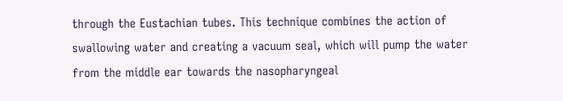through the Eustachian tubes. This technique combines the action of swallowing water and creating a vacuum seal, which will pump the water from the middle ear towards the nasopharyngeal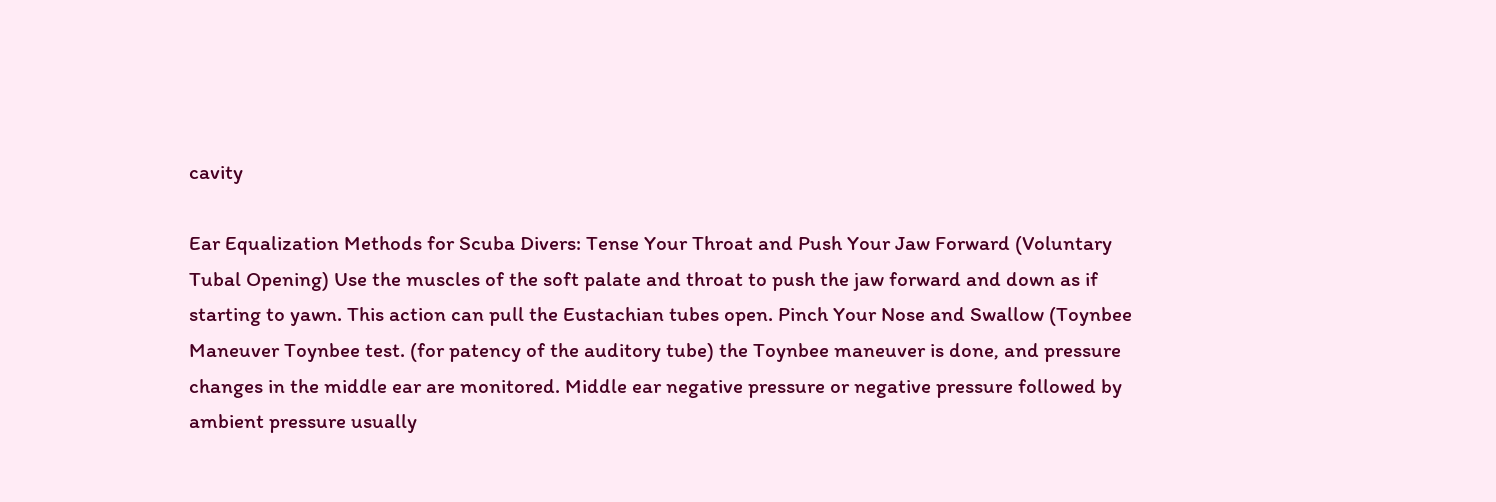cavity

Ear Equalization Methods for Scuba Divers: Tense Your Throat and Push Your Jaw Forward (Voluntary Tubal Opening) Use the muscles of the soft palate and throat to push the jaw forward and down as if starting to yawn. This action can pull the Eustachian tubes open. Pinch Your Nose and Swallow (Toynbee Maneuver Toynbee test. (for patency of the auditory tube) the Toynbee maneuver is done, and pressure changes in the middle ear are monitored. Middle ear negative pressure or negative pressure followed by ambient pressure usually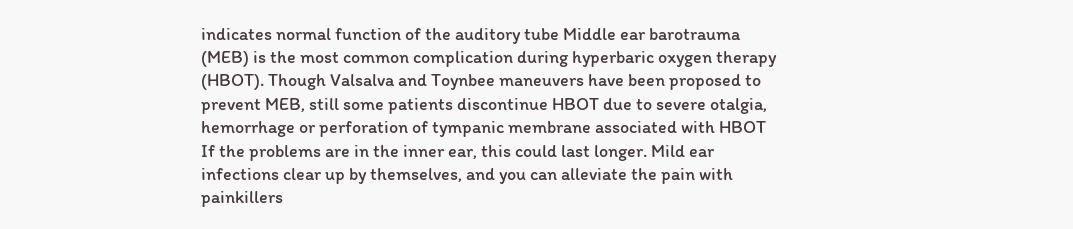indicates normal function of the auditory tube Middle ear barotrauma (MEB) is the most common complication during hyperbaric oxygen therapy (HBOT). Though Valsalva and Toynbee maneuvers have been proposed to prevent MEB, still some patients discontinue HBOT due to severe otalgia, hemorrhage or perforation of tympanic membrane associated with HBOT If the problems are in the inner ear, this could last longer. Mild ear infections clear up by themselves, and you can alleviate the pain with painkillers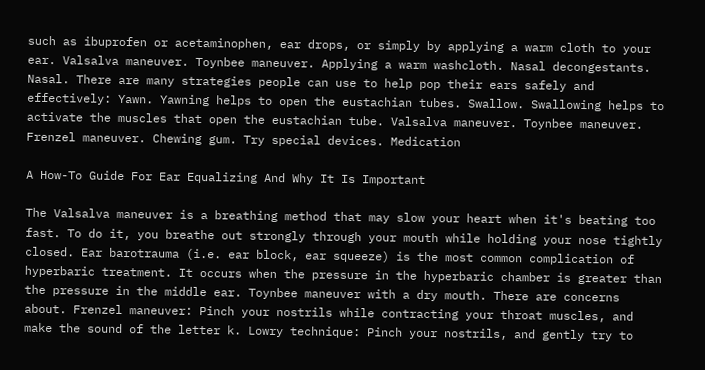such as ibuprofen or acetaminophen, ear drops, or simply by applying a warm cloth to your ear. Valsalva maneuver. Toynbee maneuver. Applying a warm washcloth. Nasal decongestants. Nasal. There are many strategies people can use to help pop their ears safely and effectively: Yawn. Yawning helps to open the eustachian tubes. Swallow. Swallowing helps to activate the muscles that open the eustachian tube. Valsalva maneuver. Toynbee maneuver. Frenzel maneuver. Chewing gum. Try special devices. Medication

A How-To Guide For Ear Equalizing And Why It Is Important

The Valsalva maneuver is a breathing method that may slow your heart when it's beating too fast. To do it, you breathe out strongly through your mouth while holding your nose tightly closed. Ear barotrauma (i.e. ear block, ear squeeze) is the most common complication of hyperbaric treatment. It occurs when the pressure in the hyperbaric chamber is greater than the pressure in the middle ear. Toynbee maneuver with a dry mouth. There are concerns about. Frenzel maneuver: Pinch your nostrils while contracting your throat muscles, and make the sound of the letter k. Lowry technique: Pinch your nostrils, and gently try to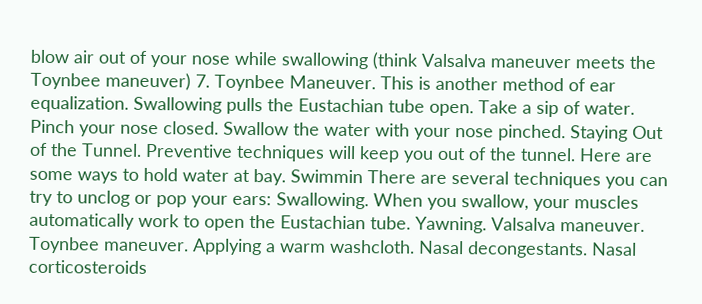blow air out of your nose while swallowing (think Valsalva maneuver meets the Toynbee maneuver) 7. Toynbee Maneuver. This is another method of ear equalization. Swallowing pulls the Eustachian tube open. Take a sip of water. Pinch your nose closed. Swallow the water with your nose pinched. Staying Out of the Tunnel. Preventive techniques will keep you out of the tunnel. Here are some ways to hold water at bay. Swimmin There are several techniques you can try to unclog or pop your ears: Swallowing. When you swallow, your muscles automatically work to open the Eustachian tube. Yawning. Valsalva maneuver. Toynbee maneuver. Applying a warm washcloth. Nasal decongestants. Nasal corticosteroids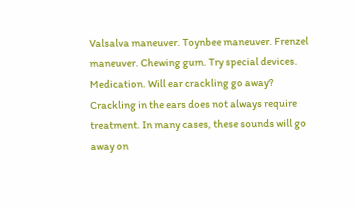Valsalva maneuver. Toynbee maneuver. Frenzel maneuver. Chewing gum. Try special devices. Medication. Will ear crackling go away? Crackling in the ears does not always require treatment. In many cases, these sounds will go away on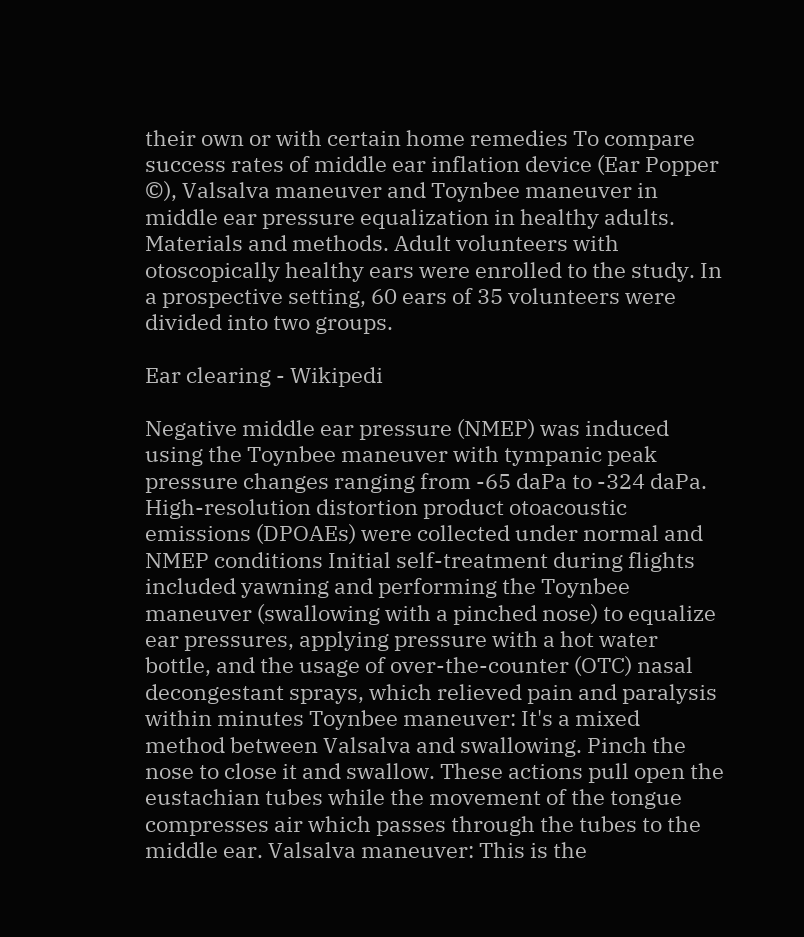their own or with certain home remedies To compare success rates of middle ear inflation device (Ear Popper ©), Valsalva maneuver and Toynbee maneuver in middle ear pressure equalization in healthy adults. Materials and methods. Adult volunteers with otoscopically healthy ears were enrolled to the study. In a prospective setting, 60 ears of 35 volunteers were divided into two groups.

Ear clearing - Wikipedi

Negative middle ear pressure (NMEP) was induced using the Toynbee maneuver with tympanic peak pressure changes ranging from -65 daPa to -324 daPa. High-resolution distortion product otoacoustic emissions (DPOAEs) were collected under normal and NMEP conditions Initial self-treatment during flights included yawning and performing the Toynbee maneuver (swallowing with a pinched nose) to equalize ear pressures, applying pressure with a hot water bottle, and the usage of over-the-counter (OTC) nasal decongestant sprays, which relieved pain and paralysis within minutes Toynbee maneuver: It's a mixed method between Valsalva and swallowing. Pinch the nose to close it and swallow. These actions pull open the eustachian tubes while the movement of the tongue compresses air which passes through the tubes to the middle ear. Valsalva maneuver: This is the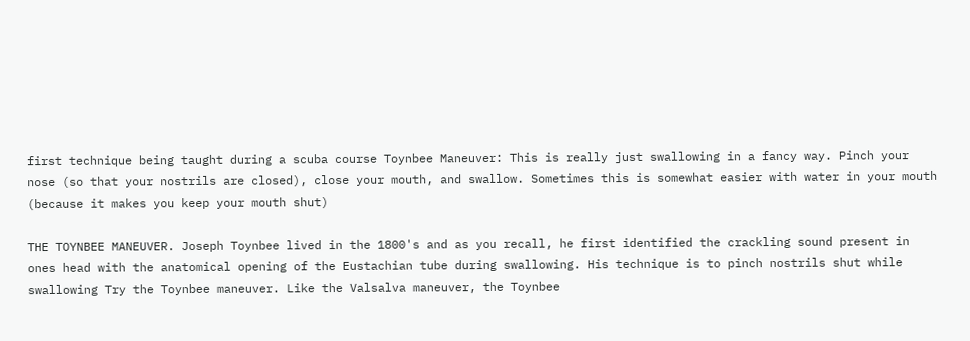first technique being taught during a scuba course Toynbee Maneuver: This is really just swallowing in a fancy way. Pinch your nose (so that your nostrils are closed), close your mouth, and swallow. Sometimes this is somewhat easier with water in your mouth (because it makes you keep your mouth shut)

THE TOYNBEE MANEUVER. Joseph Toynbee lived in the 1800's and as you recall, he first identified the crackling sound present in ones head with the anatomical opening of the Eustachian tube during swallowing. His technique is to pinch nostrils shut while swallowing Try the Toynbee maneuver. Like the Valsalva maneuver, the Toynbee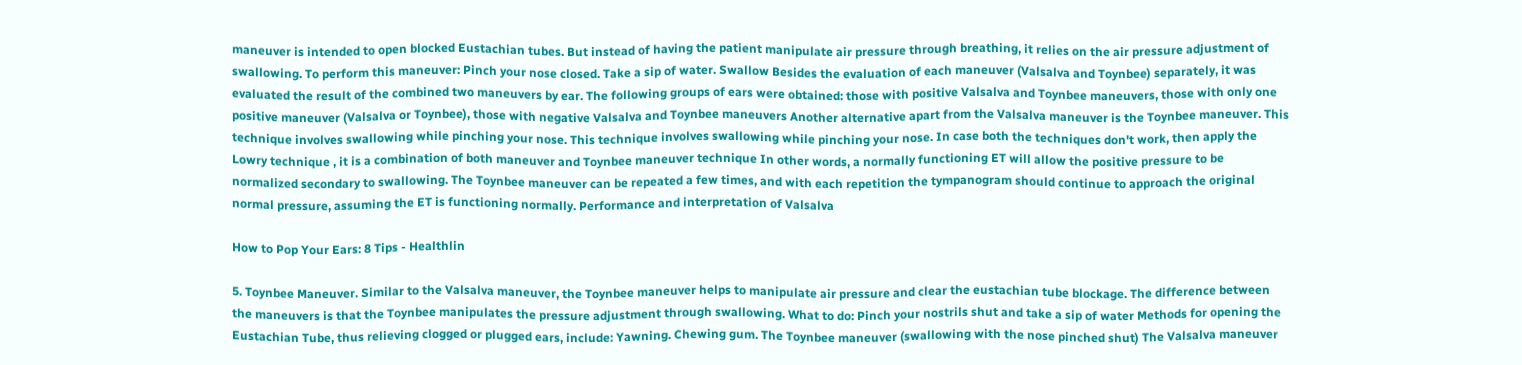maneuver is intended to open blocked Eustachian tubes. But instead of having the patient manipulate air pressure through breathing, it relies on the air pressure adjustment of swallowing. To perform this maneuver: Pinch your nose closed. Take a sip of water. Swallow Besides the evaluation of each maneuver (Valsalva and Toynbee) separately, it was evaluated the result of the combined two maneuvers by ear. The following groups of ears were obtained: those with positive Valsalva and Toynbee maneuvers, those with only one positive maneuver (Valsalva or Toynbee), those with negative Valsalva and Toynbee maneuvers Another alternative apart from the Valsalva maneuver is the Toynbee maneuver. This technique involves swallowing while pinching your nose. This technique involves swallowing while pinching your nose. In case both the techniques don't work, then apply the Lowry technique , it is a combination of both maneuver and Toynbee maneuver technique In other words, a normally functioning ET will allow the positive pressure to be normalized secondary to swallowing. The Toynbee maneuver can be repeated a few times, and with each repetition the tympanogram should continue to approach the original normal pressure, assuming the ET is functioning normally. Performance and interpretation of Valsalva

How to Pop Your Ears: 8 Tips - Healthlin

5. Toynbee Maneuver. Similar to the Valsalva maneuver, the Toynbee maneuver helps to manipulate air pressure and clear the eustachian tube blockage. The difference between the maneuvers is that the Toynbee manipulates the pressure adjustment through swallowing. What to do: Pinch your nostrils shut and take a sip of water Methods for opening the Eustachian Tube, thus relieving clogged or plugged ears, include: Yawning. Chewing gum. The Toynbee maneuver (swallowing with the nose pinched shut) The Valsalva maneuver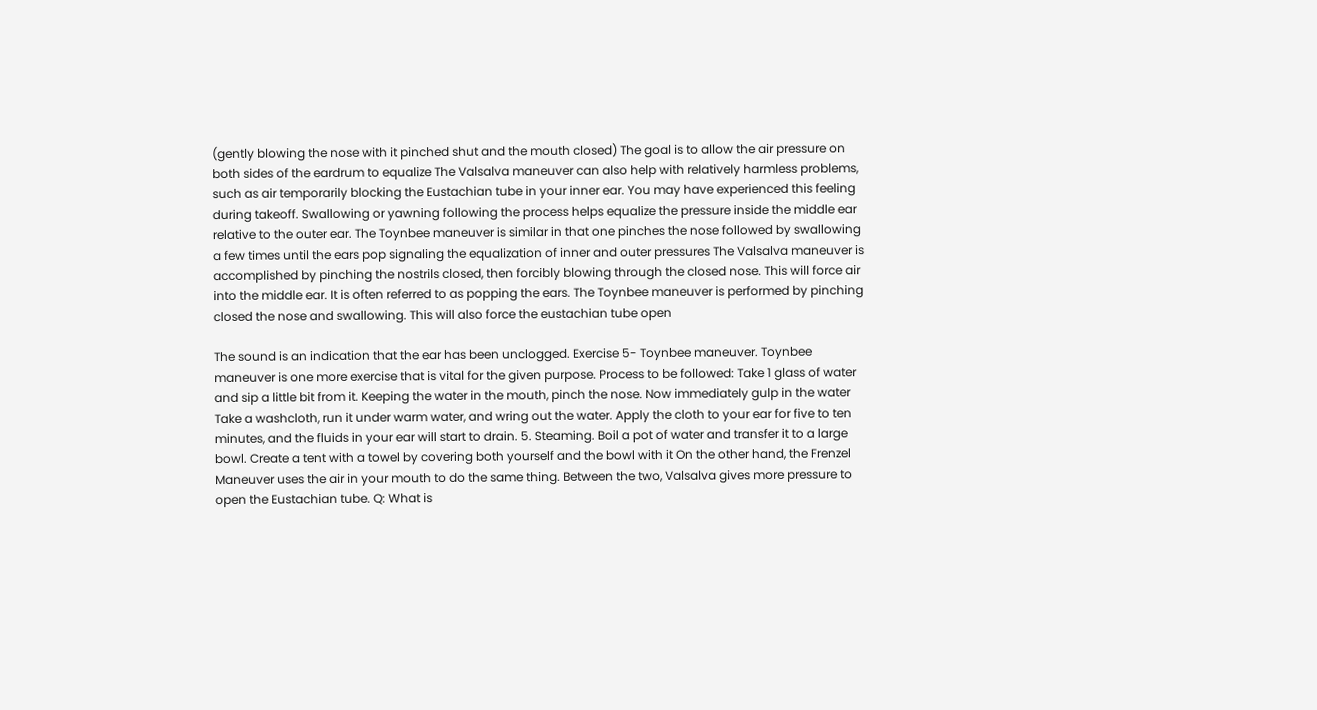(gently blowing the nose with it pinched shut and the mouth closed) The goal is to allow the air pressure on both sides of the eardrum to equalize The Valsalva maneuver can also help with relatively harmless problems, such as air temporarily blocking the Eustachian tube in your inner ear. You may have experienced this feeling during takeoff. Swallowing or yawning following the process helps equalize the pressure inside the middle ear relative to the outer ear. The Toynbee maneuver is similar in that one pinches the nose followed by swallowing a few times until the ears pop signaling the equalization of inner and outer pressures The Valsalva maneuver is accomplished by pinching the nostrils closed, then forcibly blowing through the closed nose. This will force air into the middle ear. It is often referred to as popping the ears. The Toynbee maneuver is performed by pinching closed the nose and swallowing. This will also force the eustachian tube open

The sound is an indication that the ear has been unclogged. Exercise 5- Toynbee maneuver. Toynbee maneuver is one more exercise that is vital for the given purpose. Process to be followed: Take 1 glass of water and sip a little bit from it. Keeping the water in the mouth, pinch the nose. Now immediately gulp in the water Take a washcloth, run it under warm water, and wring out the water. Apply the cloth to your ear for five to ten minutes, and the fluids in your ear will start to drain. 5. Steaming. Boil a pot of water and transfer it to a large bowl. Create a tent with a towel by covering both yourself and the bowl with it On the other hand, the Frenzel Maneuver uses the air in your mouth to do the same thing. Between the two, Valsalva gives more pressure to open the Eustachian tube. Q: What is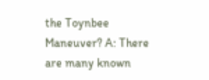the Toynbee Maneuver? A: There are many known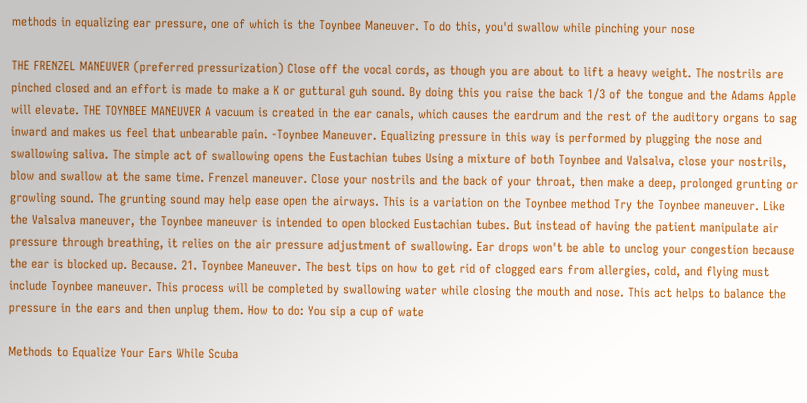methods in equalizing ear pressure, one of which is the Toynbee Maneuver. To do this, you'd swallow while pinching your nose

THE FRENZEL MANEUVER (preferred pressurization) Close off the vocal cords, as though you are about to lift a heavy weight. The nostrils are pinched closed and an effort is made to make a K or guttural guh sound. By doing this you raise the back 1/3 of the tongue and the Adams Apple will elevate. THE TOYNBEE MANEUVER A vacuum is created in the ear canals, which causes the eardrum and the rest of the auditory organs to sag inward and makes us feel that unbearable pain. -Toynbee Maneuver. Equalizing pressure in this way is performed by plugging the nose and swallowing saliva. The simple act of swallowing opens the Eustachian tubes Using a mixture of both Toynbee and Valsalva, close your nostrils, blow and swallow at the same time. Frenzel maneuver. Close your nostrils and the back of your throat, then make a deep, prolonged grunting or growling sound. The grunting sound may help ease open the airways. This is a variation on the Toynbee method Try the Toynbee maneuver. Like the Valsalva maneuver, the Toynbee maneuver is intended to open blocked Eustachian tubes. But instead of having the patient manipulate air pressure through breathing, it relies on the air pressure adjustment of swallowing. Ear drops won't be able to unclog your congestion because the ear is blocked up. Because. 21. Toynbee Maneuver. The best tips on how to get rid of clogged ears from allergies, cold, and flying must include Toynbee maneuver. This process will be completed by swallowing water while closing the mouth and nose. This act helps to balance the pressure in the ears and then unplug them. How to do: You sip a cup of wate

Methods to Equalize Your Ears While Scuba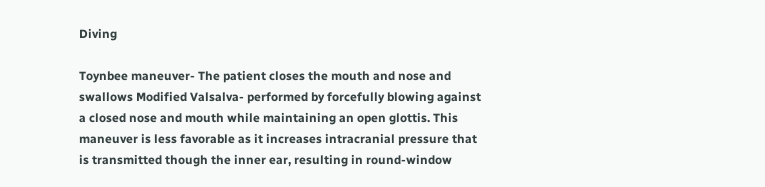Diving

Toynbee maneuver- The patient closes the mouth and nose and swallows Modified Valsalva- performed by forcefully blowing against a closed nose and mouth while maintaining an open glottis. This maneuver is less favorable as it increases intracranial pressure that is transmitted though the inner ear, resulting in round-window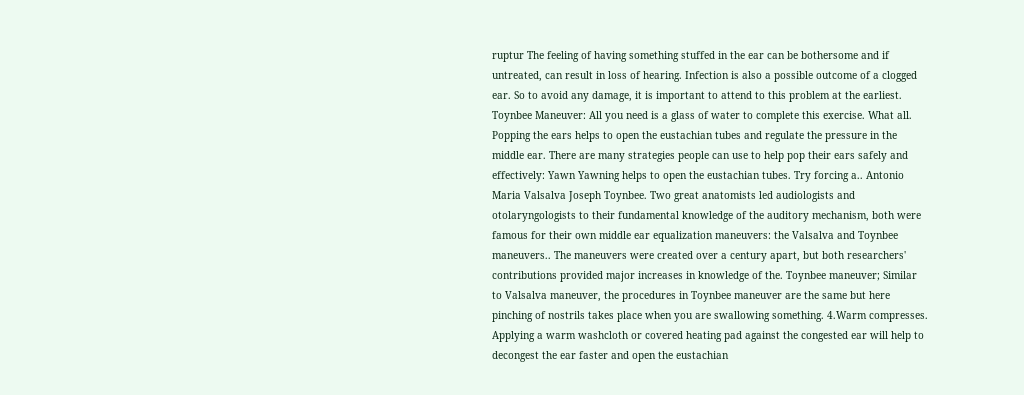ruptur The feeling of having something stuffed in the ear can be bothersome and if untreated, can result in loss of hearing. Infection is also a possible outcome of a clogged ear. So to avoid any damage, it is important to attend to this problem at the earliest. Toynbee Maneuver: All you need is a glass of water to complete this exercise. What all. Popping the ears helps to open the eustachian tubes and regulate the pressure in the middle ear. There are many strategies people can use to help pop their ears safely and effectively: Yawn Yawning helps to open the eustachian tubes. Try forcing a.. Antonio Maria Valsalva Joseph Toynbee. Two great anatomists led audiologists and otolaryngologists to their fundamental knowledge of the auditory mechanism, both were famous for their own middle ear equalization maneuvers: the Valsalva and Toynbee maneuvers.. The maneuvers were created over a century apart, but both researchers' contributions provided major increases in knowledge of the. Toynbee maneuver; Similar to Valsalva maneuver, the procedures in Toynbee maneuver are the same but here pinching of nostrils takes place when you are swallowing something. 4.Warm compresses. Applying a warm washcloth or covered heating pad against the congested ear will help to decongest the ear faster and open the eustachian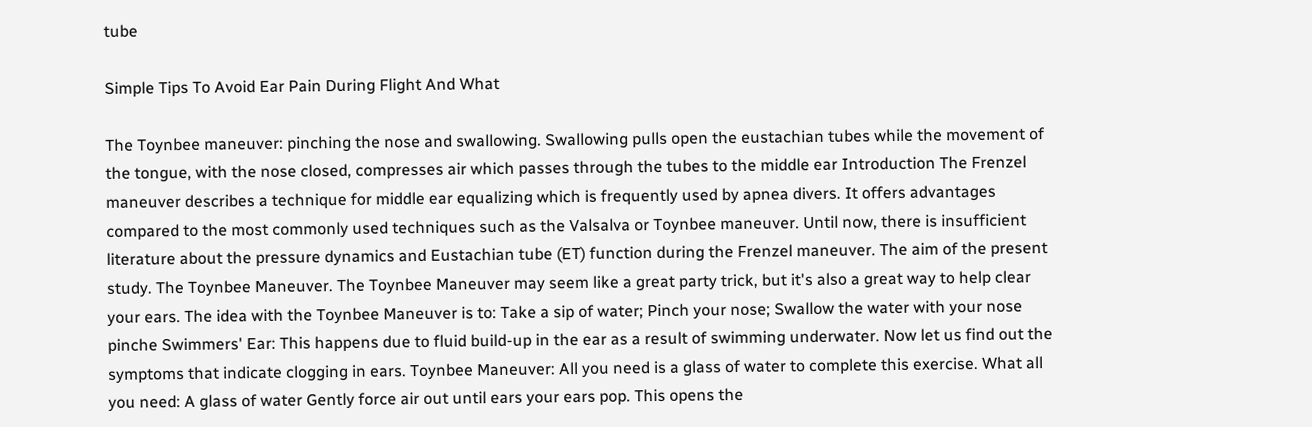tube

Simple Tips To Avoid Ear Pain During Flight And What

The Toynbee maneuver: pinching the nose and swallowing. Swallowing pulls open the eustachian tubes while the movement of the tongue, with the nose closed, compresses air which passes through the tubes to the middle ear Introduction The Frenzel maneuver describes a technique for middle ear equalizing which is frequently used by apnea divers. It offers advantages compared to the most commonly used techniques such as the Valsalva or Toynbee maneuver. Until now, there is insufficient literature about the pressure dynamics and Eustachian tube (ET) function during the Frenzel maneuver. The aim of the present study. The Toynbee Maneuver. The Toynbee Maneuver may seem like a great party trick, but it's also a great way to help clear your ears. The idea with the Toynbee Maneuver is to: Take a sip of water; Pinch your nose; Swallow the water with your nose pinche Swimmers' Ear: This happens due to fluid build-up in the ear as a result of swimming underwater. Now let us find out the symptoms that indicate clogging in ears. Toynbee Maneuver: All you need is a glass of water to complete this exercise. What all you need: A glass of water Gently force air out until ears your ears pop. This opens the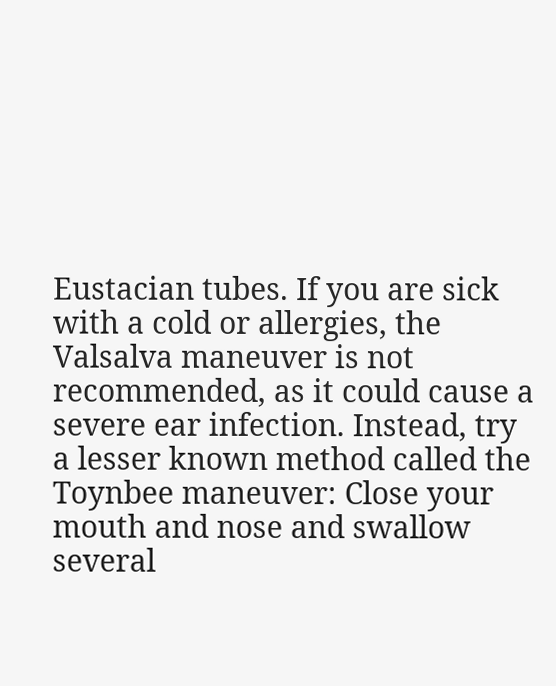Eustacian tubes. If you are sick with a cold or allergies, the Valsalva maneuver is not recommended, as it could cause a severe ear infection. Instead, try a lesser known method called the Toynbee maneuver: Close your mouth and nose and swallow several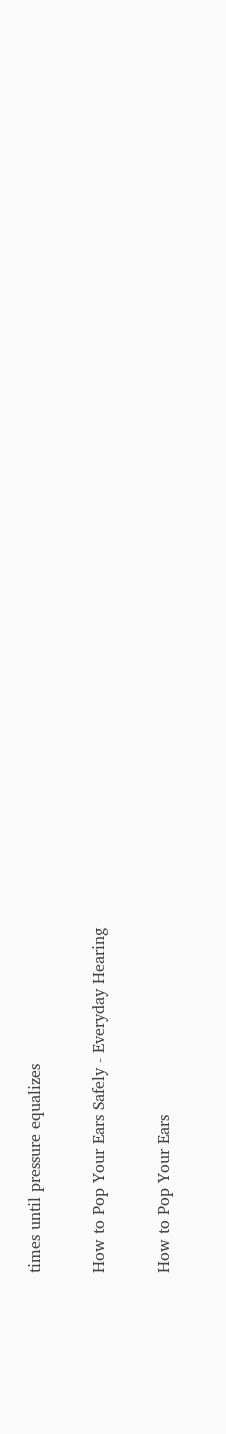times until pressure equalizes

How to Pop Your Ears Safely - Everyday Hearing

How to Pop Your Ears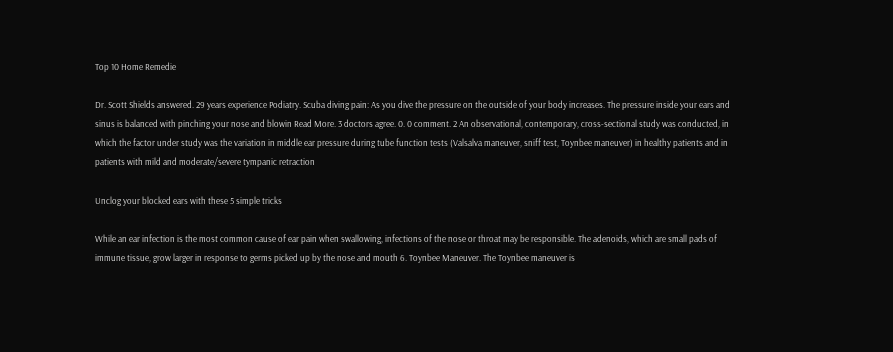Top 10 Home Remedie

Dr. Scott Shields answered. 29 years experience Podiatry. Scuba diving pain: As you dive the pressure on the outside of your body increases. The pressure inside your ears and sinus is balanced with pinching your nose and blowin Read More. 3 doctors agree. 0. 0 comment. 2 An observational, contemporary, cross-sectional study was conducted, in which the factor under study was the variation in middle ear pressure during tube function tests (Valsalva maneuver, sniff test, Toynbee maneuver) in healthy patients and in patients with mild and moderate/severe tympanic retraction

Unclog your blocked ears with these 5 simple tricks

While an ear infection is the most common cause of ear pain when swallowing, infections of the nose or throat may be responsible. The adenoids, which are small pads of immune tissue, grow larger in response to germs picked up by the nose and mouth 6. Toynbee Maneuver. The Toynbee maneuver is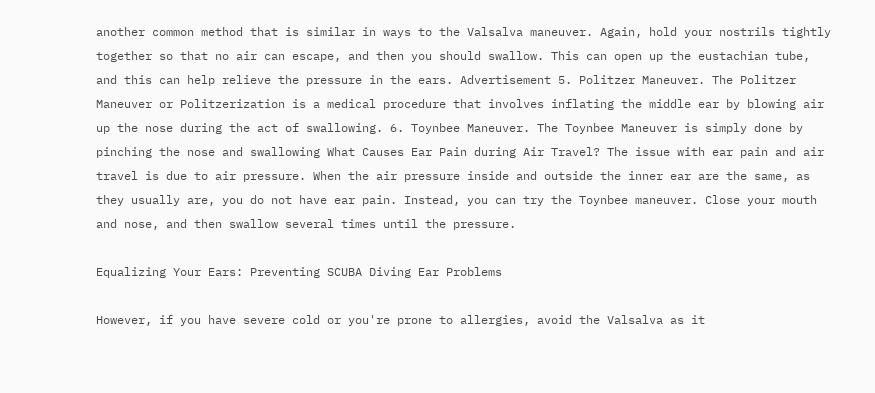another common method that is similar in ways to the Valsalva maneuver. Again, hold your nostrils tightly together so that no air can escape, and then you should swallow. This can open up the eustachian tube, and this can help relieve the pressure in the ears. Advertisement 5. Politzer Maneuver. The Politzer Maneuver or Politzerization is a medical procedure that involves inflating the middle ear by blowing air up the nose during the act of swallowing. 6. Toynbee Maneuver. The Toynbee Maneuver is simply done by pinching the nose and swallowing What Causes Ear Pain during Air Travel? The issue with ear pain and air travel is due to air pressure. When the air pressure inside and outside the inner ear are the same, as they usually are, you do not have ear pain. Instead, you can try the Toynbee maneuver. Close your mouth and nose, and then swallow several times until the pressure.

Equalizing Your Ears: Preventing SCUBA Diving Ear Problems

However, if you have severe cold or you're prone to allergies, avoid the Valsalva as it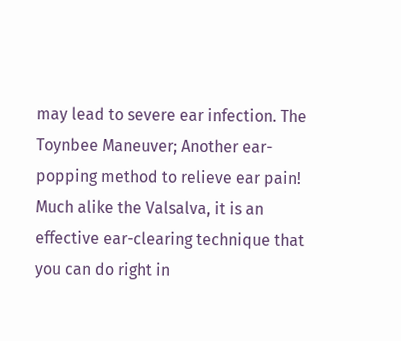may lead to severe ear infection. The Toynbee Maneuver; Another ear-popping method to relieve ear pain! Much alike the Valsalva, it is an effective ear-clearing technique that you can do right in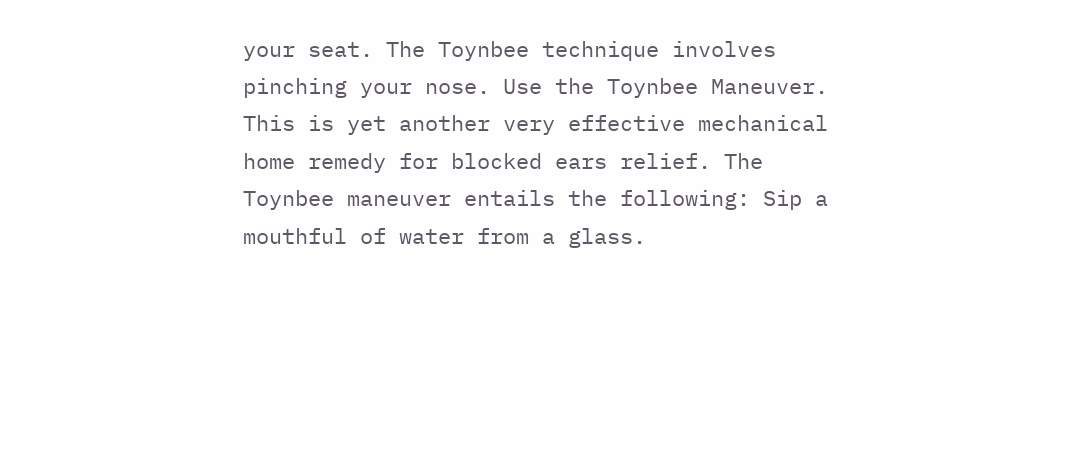your seat. The Toynbee technique involves pinching your nose. Use the Toynbee Maneuver. This is yet another very effective mechanical home remedy for blocked ears relief. The Toynbee maneuver entails the following: Sip a mouthful of water from a glass.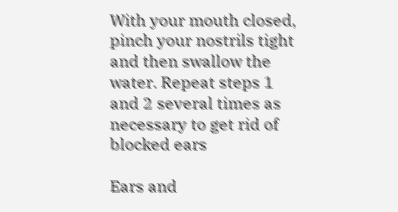With your mouth closed, pinch your nostrils tight and then swallow the water. Repeat steps 1 and 2 several times as necessary to get rid of blocked ears

Ears and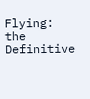Flying: the Definitive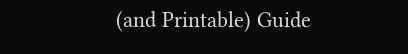(and Printable) Guide